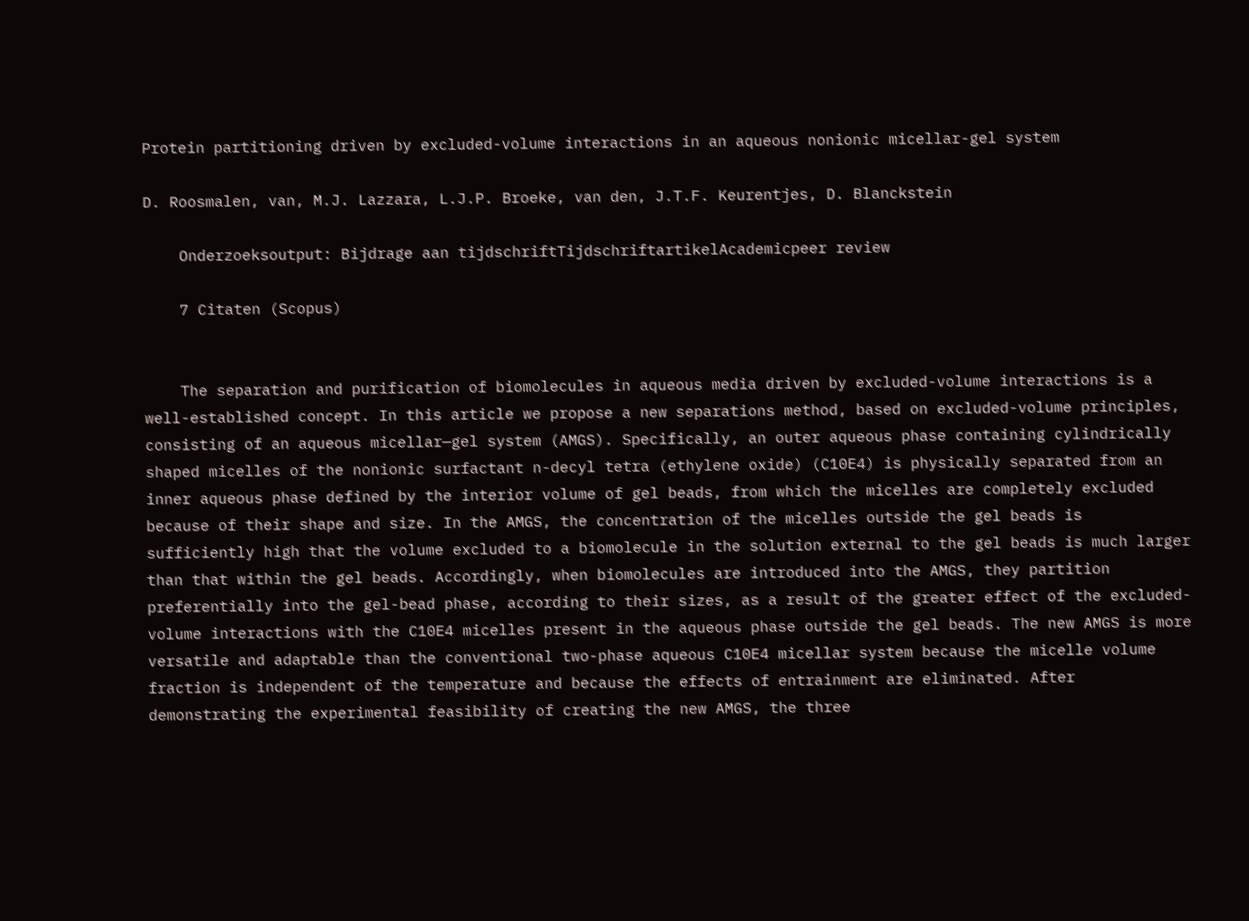Protein partitioning driven by excluded-volume interactions in an aqueous nonionic micellar-gel system

D. Roosmalen, van, M.J. Lazzara, L.J.P. Broeke, van den, J.T.F. Keurentjes, D. Blanckstein

    Onderzoeksoutput: Bijdrage aan tijdschriftTijdschriftartikelAcademicpeer review

    7 Citaten (Scopus)


    The separation and purification of biomolecules in aqueous media driven by excluded-volume interactions is a well-established concept. In this article we propose a new separations method, based on excluded-volume principles, consisting of an aqueous micellar—gel system (AMGS). Specifically, an outer aqueous phase containing cylindrically shaped micelles of the nonionic surfactant n-decyl tetra (ethylene oxide) (C10E4) is physically separated from an inner aqueous phase defined by the interior volume of gel beads, from which the micelles are completely excluded because of their shape and size. In the AMGS, the concentration of the micelles outside the gel beads is sufficiently high that the volume excluded to a biomolecule in the solution external to the gel beads is much larger than that within the gel beads. Accordingly, when biomolecules are introduced into the AMGS, they partition preferentially into the gel-bead phase, according to their sizes, as a result of the greater effect of the excluded-volume interactions with the C10E4 micelles present in the aqueous phase outside the gel beads. The new AMGS is more versatile and adaptable than the conventional two-phase aqueous C10E4 micellar system because the micelle volume fraction is independent of the temperature and because the effects of entrainment are eliminated. After demonstrating the experimental feasibility of creating the new AMGS, the three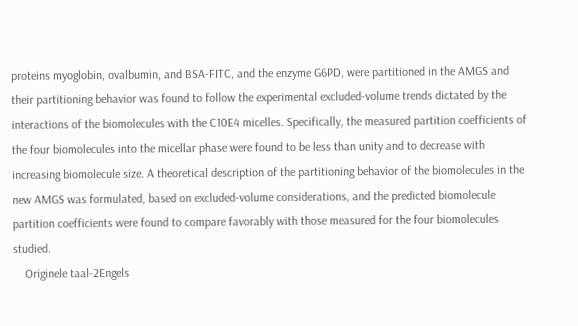proteins myoglobin, ovalbumin, and BSA-FITC, and the enzyme G6PD, were partitioned in the AMGS and their partitioning behavior was found to follow the experimental excluded-volume trends dictated by the interactions of the biomolecules with the C10E4 micelles. Specifically, the measured partition coefficients of the four biomolecules into the micellar phase were found to be less than unity and to decrease with increasing biomolecule size. A theoretical description of the partitioning behavior of the biomolecules in the new AMGS was formulated, based on excluded-volume considerations, and the predicted biomolecule partition coefficients were found to compare favorably with those measured for the four biomolecules studied.
    Originele taal-2Engels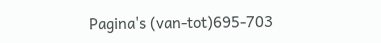Pagina's (van-tot)695-703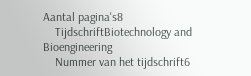Aantal pagina's8
    TijdschriftBiotechnology and Bioengineering
    Nummer van het tijdschrift6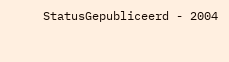StatusGepubliceerd - 2004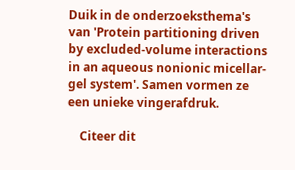Duik in de onderzoeksthema's van 'Protein partitioning driven by excluded-volume interactions in an aqueous nonionic micellar-gel system'. Samen vormen ze een unieke vingerafdruk.

    Citeer dit